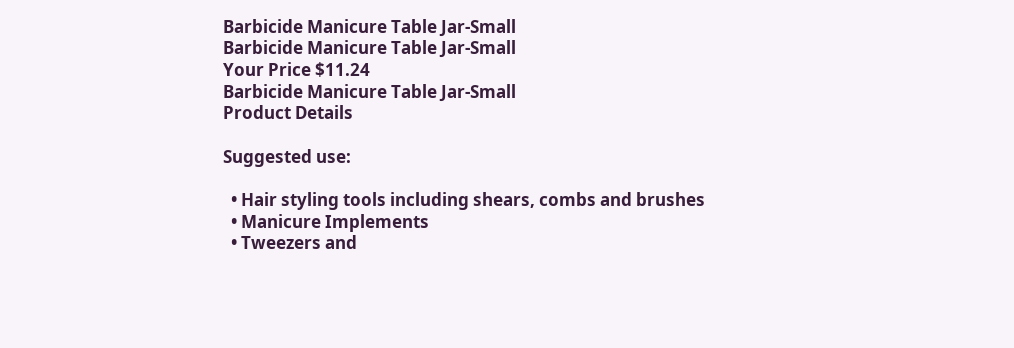Barbicide Manicure Table Jar-Small
Barbicide Manicure Table Jar-Small
Your Price $11.24
Barbicide Manicure Table Jar-Small
Product Details

Suggested use:

  • Hair styling tools including shears, combs and brushes
  • Manicure Implements
  • Tweezers and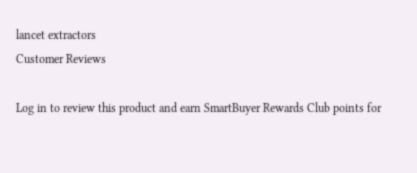lancet extractors
Customer Reviews

Log in to review this product and earn SmartBuyer Rewards Club points for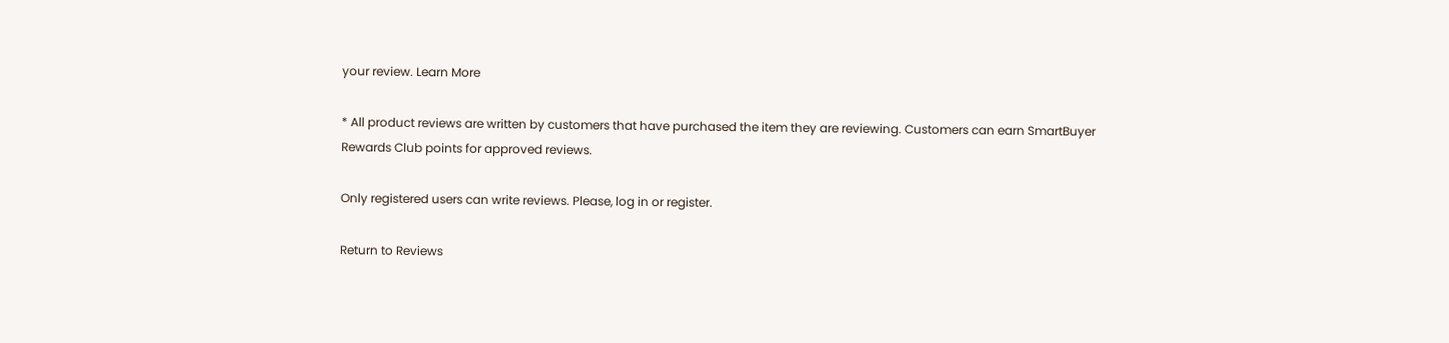your review. Learn More

* All product reviews are written by customers that have purchased the item they are reviewing. Customers can earn SmartBuyer Rewards Club points for approved reviews.

Only registered users can write reviews. Please, log in or register.

Return to Reviews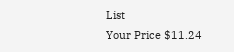List
Your Price $11.24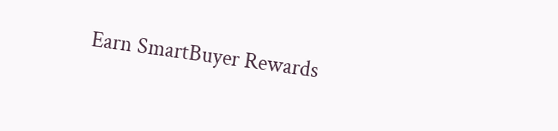Earn SmartBuyer Rewards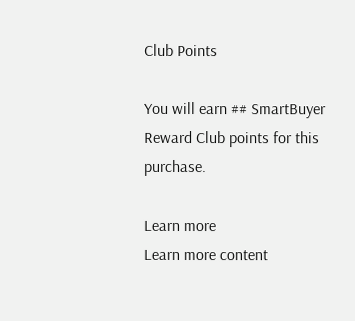Club Points

You will earn ## SmartBuyer Reward Club points for this purchase.

Learn more
Learn more content